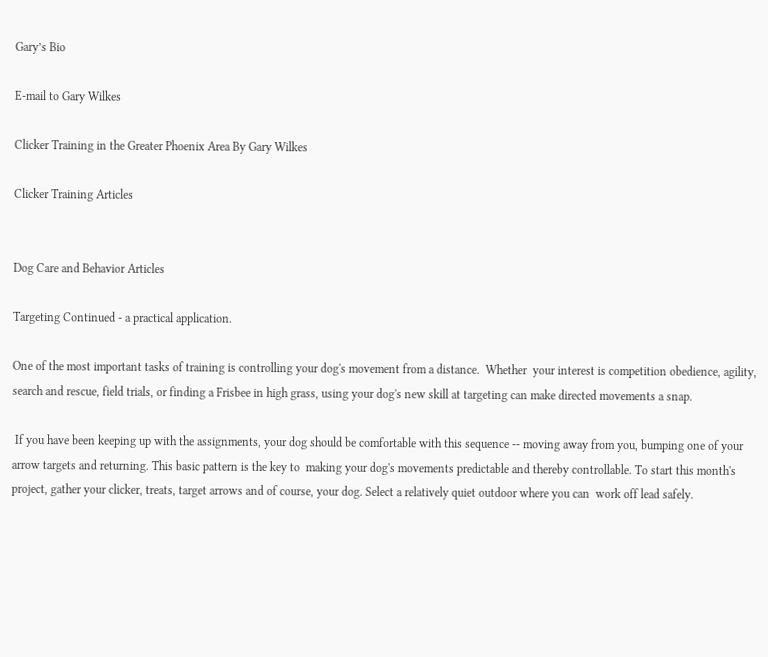Gary’s Bio

E-mail to Gary Wilkes

Clicker Training in the Greater Phoenix Area By Gary Wilkes

Clicker Training Articles


Dog Care and Behavior Articles

Targeting Continued - a practical application.

One of the most important tasks of training is controlling your dog's movement from a distance.  Whether  your interest is competition obedience, agility, search and rescue, field trials, or finding a Frisbee in high grass, using your dog's new skill at targeting can make directed movements a snap.

 If you have been keeping up with the assignments, your dog should be comfortable with this sequence -- moving away from you, bumping one of your arrow targets and returning. This basic pattern is the key to  making your dog's movements predictable and thereby controllable. To start this month's project, gather your clicker, treats, target arrows and of course, your dog. Select a relatively quiet outdoor where you can  work off lead safely.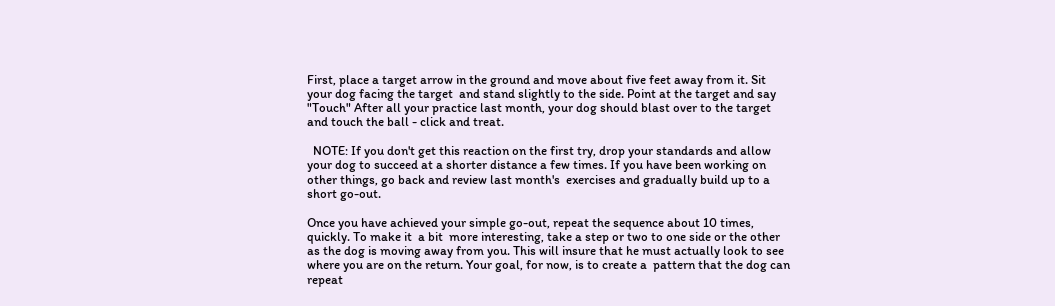First, place a target arrow in the ground and move about five feet away from it. Sit your dog facing the target  and stand slightly to the side. Point at the target and say "Touch" After all your practice last month, your dog should blast over to the target and touch the ball - click and treat.

  NOTE: If you don't get this reaction on the first try, drop your standards and allow your dog to succeed at a shorter distance a few times. If you have been working on other things, go back and review last month's  exercises and gradually build up to a short go-out.

Once you have achieved your simple go-out, repeat the sequence about 10 times, quickly. To make it  a bit  more interesting, take a step or two to one side or the other as the dog is moving away from you. This will insure that he must actually look to see where you are on the return. Your goal, for now, is to create a  pattern that the dog can repeat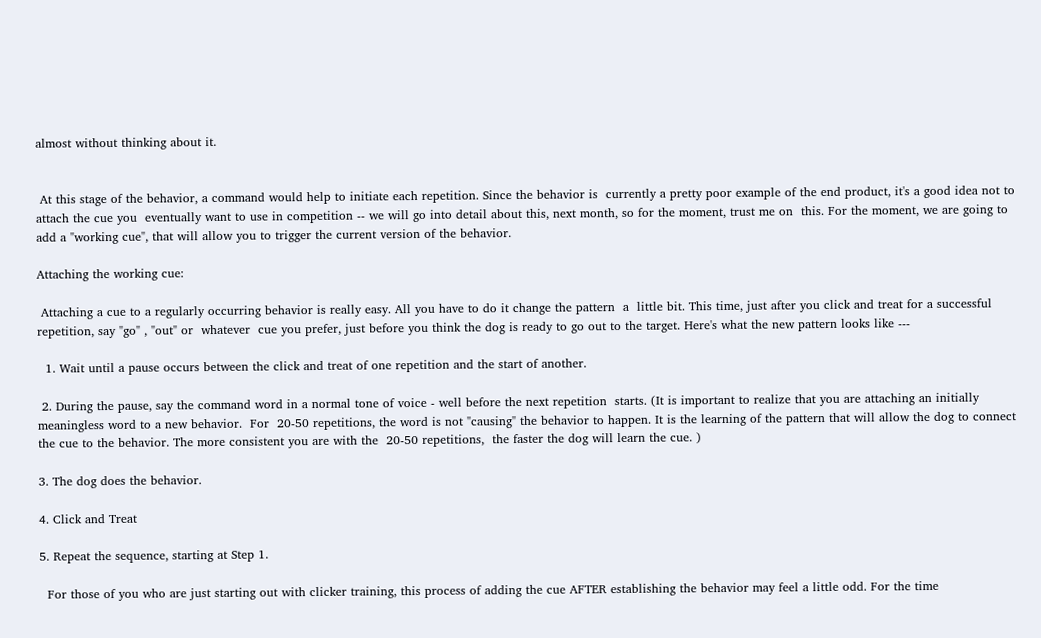almost without thinking about it.


 At this stage of the behavior, a command would help to initiate each repetition. Since the behavior is  currently a pretty poor example of the end product, it's a good idea not to attach the cue you  eventually want to use in competition -- we will go into detail about this, next month, so for the moment, trust me on  this. For the moment, we are going to add a "working cue", that will allow you to trigger the current version of the behavior.

Attaching the working cue:

 Attaching a cue to a regularly occurring behavior is really easy. All you have to do it change the pattern  a  little bit. This time, just after you click and treat for a successful repetition, say "go" , "out" or  whatever  cue you prefer, just before you think the dog is ready to go out to the target. Here's what the new pattern looks like ---

  1. Wait until a pause occurs between the click and treat of one repetition and the start of another.

 2. During the pause, say the command word in a normal tone of voice - well before the next repetition  starts. (It is important to realize that you are attaching an initially meaningless word to a new behavior.  For  20-50 repetitions, the word is not "causing" the behavior to happen. It is the learning of the pattern that will allow the dog to connect the cue to the behavior. The more consistent you are with the  20-50 repetitions,  the faster the dog will learn the cue. )

3. The dog does the behavior.

4. Click and Treat

5. Repeat the sequence, starting at Step 1.

  For those of you who are just starting out with clicker training, this process of adding the cue AFTER establishing the behavior may feel a little odd. For the time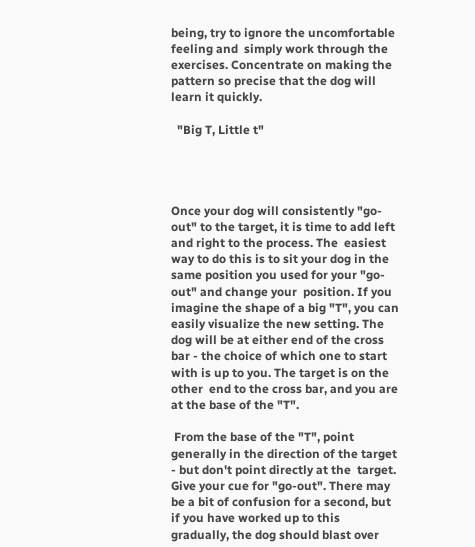being, try to ignore the uncomfortable  feeling and  simply work through the exercises. Concentrate on making the pattern so precise that the dog will learn it quickly.

  "Big T, Little t"




Once your dog will consistently "go-out" to the target, it is time to add left and right to the process. The  easiest way to do this is to sit your dog in the same position you used for your "go-out" and change your  position. If you imagine the shape of a big "T", you can easily visualize the new setting. The dog will be at either end of the cross bar - the choice of which one to start with is up to you. The target is on the other  end to the cross bar, and you are at the base of the "T".

 From the base of the "T", point generally in the direction of the target - but don't point directly at the  target.  Give your cue for "go-out". There may be a bit of confusion for a second, but if you have worked up to this gradually, the dog should blast over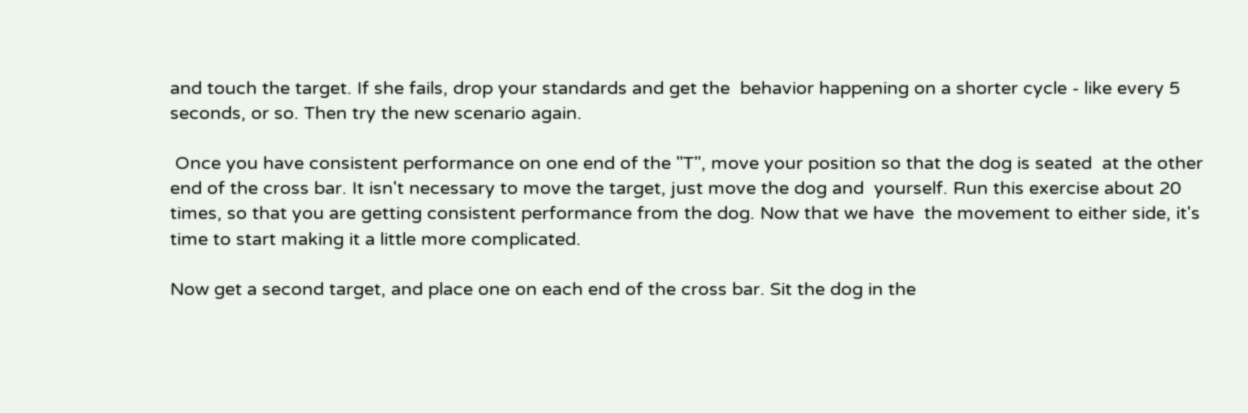and touch the target. If she fails, drop your standards and get the  behavior happening on a shorter cycle - like every 5 seconds, or so. Then try the new scenario again.

 Once you have consistent performance on one end of the "T", move your position so that the dog is seated  at the other end of the cross bar. It isn't necessary to move the target, just move the dog and  yourself. Run this exercise about 20 times, so that you are getting consistent performance from the dog. Now that we have  the movement to either side, it's time to start making it a little more complicated.

Now get a second target, and place one on each end of the cross bar. Sit the dog in the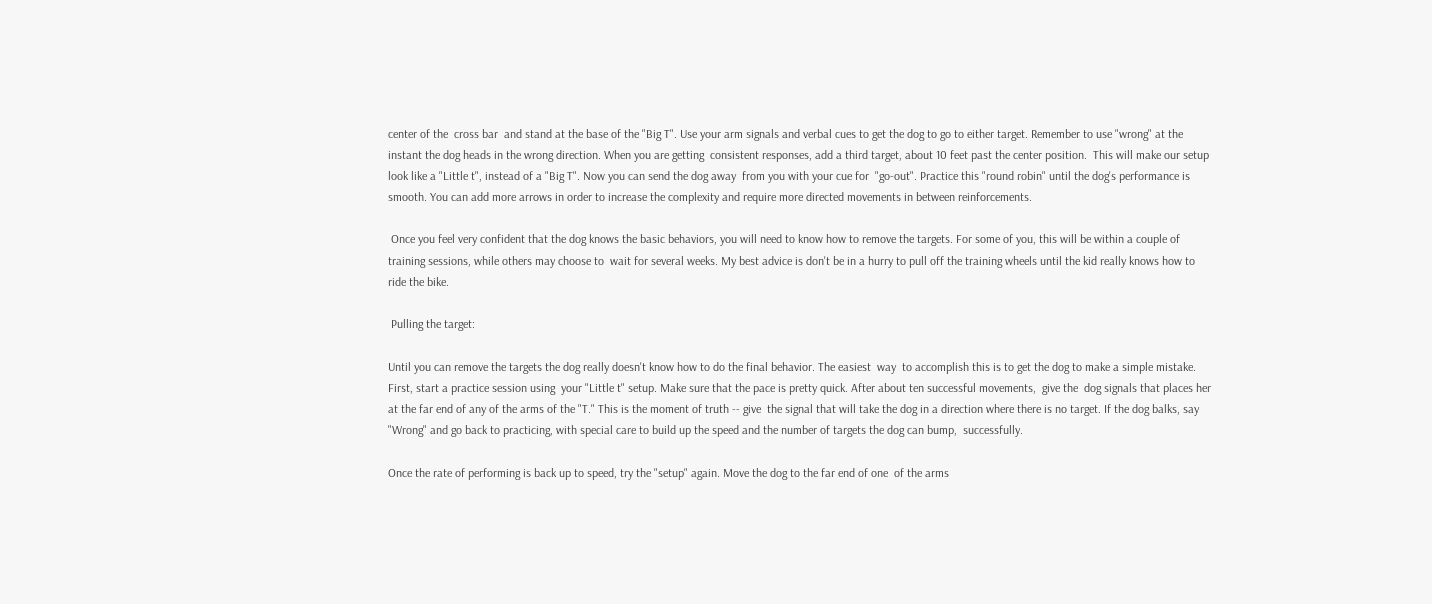center of the  cross bar  and stand at the base of the "Big T". Use your arm signals and verbal cues to get the dog to go to either target. Remember to use "wrong" at the instant the dog heads in the wrong direction. When you are getting  consistent responses, add a third target, about 10 feet past the center position.  This will make our setup look like a "Little t", instead of a "Big T". Now you can send the dog away  from you with your cue for  "go-out". Practice this "round robin" until the dog's performance is smooth. You can add more arrows in order to increase the complexity and require more directed movements in between reinforcements.

 Once you feel very confident that the dog knows the basic behaviors, you will need to know how to remove the targets. For some of you, this will be within a couple of training sessions, while others may choose to  wait for several weeks. My best advice is don't be in a hurry to pull off the training wheels until the kid really knows how to ride the bike.

 Pulling the target:

Until you can remove the targets the dog really doesn't know how to do the final behavior. The easiest  way  to accomplish this is to get the dog to make a simple mistake. First, start a practice session using  your "Little t" setup. Make sure that the pace is pretty quick. After about ten successful movements,  give the  dog signals that places her at the far end of any of the arms of the "T." This is the moment of truth -- give  the signal that will take the dog in a direction where there is no target. If the dog balks, say "Wrong" and go back to practicing, with special care to build up the speed and the number of targets the dog can bump,  successfully.

Once the rate of performing is back up to speed, try the "setup" again. Move the dog to the far end of one  of the arms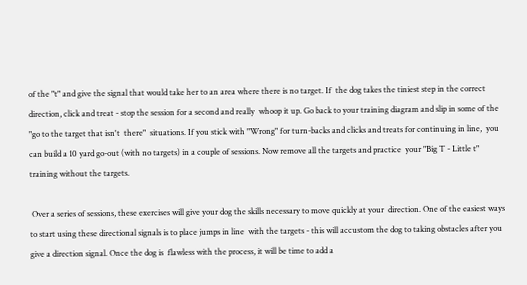of the "t" and give the signal that would take her to an area where there is no target. If  the dog takes the tiniest step in the correct direction, click and treat - stop the session for a second and really  whoop it up. Go back to your training diagram and slip in some of the "go to the target that isn't  there"  situations. If you stick with "Wrong" for turn-backs and clicks and treats for continuing in line,  you can build a 10 yard go-out (with no targets) in a couple of sessions. Now remove all the targets and practice  your "Big T - Little t" training without the targets.

 Over a series of sessions, these exercises will give your dog the skills necessary to move quickly at your  direction. One of the easiest ways to start using these directional signals is to place jumps in line  with the targets - this will accustom the dog to taking obstacles after you give a direction signal. Once the dog is  flawless with the process, it will be time to add a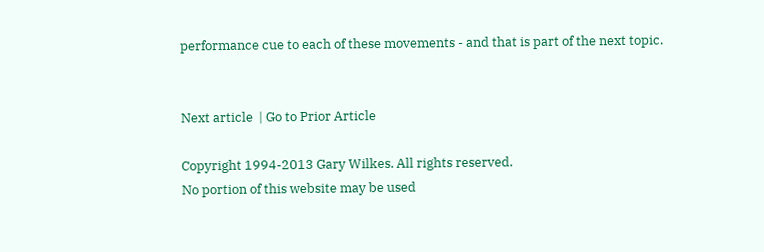performance cue to each of these movements - and that is part of the next topic.


Next article  | Go to Prior Article

Copyright 1994-2013 Gary Wilkes. All rights reserved.
No portion of this website may be used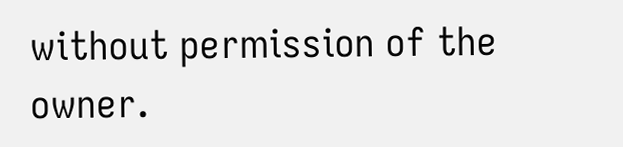without permission of the owner.